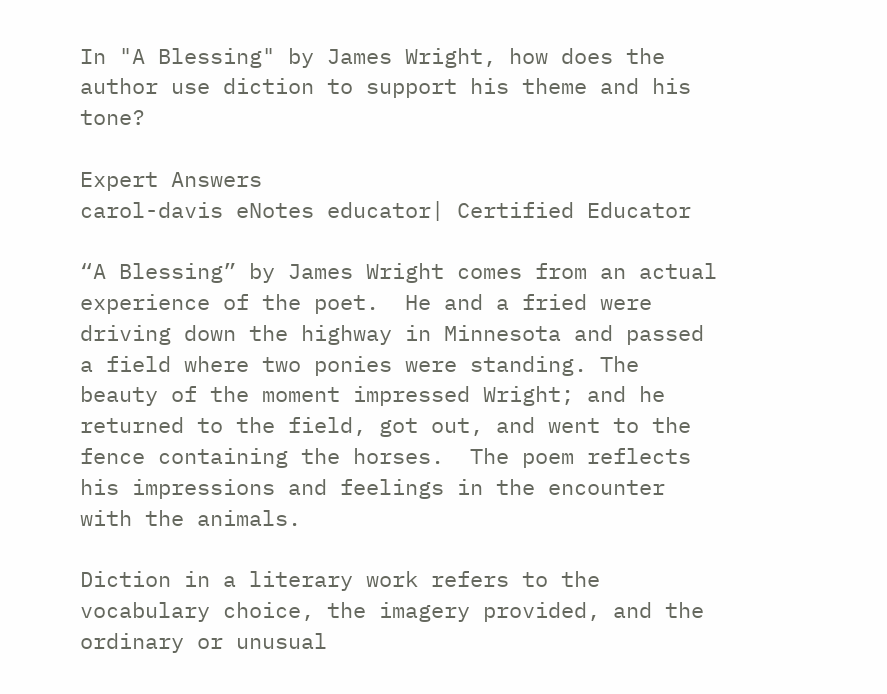In "A Blessing" by James Wright, how does the author use diction to support his theme and his tone?

Expert Answers
carol-davis eNotes educator| Certified Educator

“A Blessing” by James Wright comes from an actual experience of the poet.  He and a fried were driving down the highway in Minnesota and passed a field where two ponies were standing. The beauty of the moment impressed Wright; and he returned to the field, got out, and went to the fence containing the horses.  The poem reflects his impressions and feelings in the encounter with the animals.

Diction in a literary work refers to the vocabulary choice, the imagery provided, and the ordinary or unusual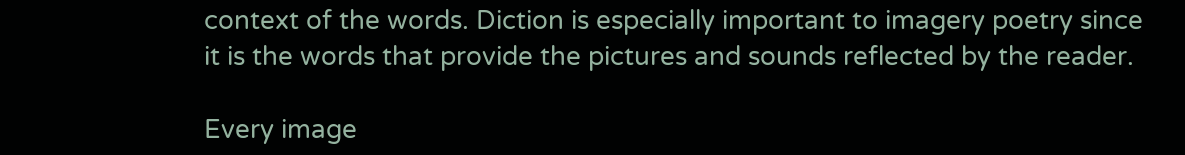context of the words. Diction is especially important to imagery poetry since it is the words that provide the pictures and sounds reflected by the reader.

Every image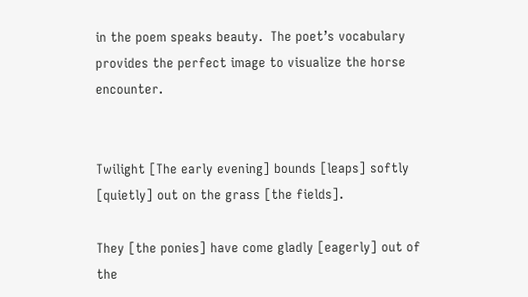in the poem speaks beauty.  The poet’s vocabulary provides the perfect image to visualize the horse encounter.


Twilight [The early evening] bounds [leaps] softly [quietly] out on the grass [the fields].

They [the ponies] have come gladly [eagerly] out of the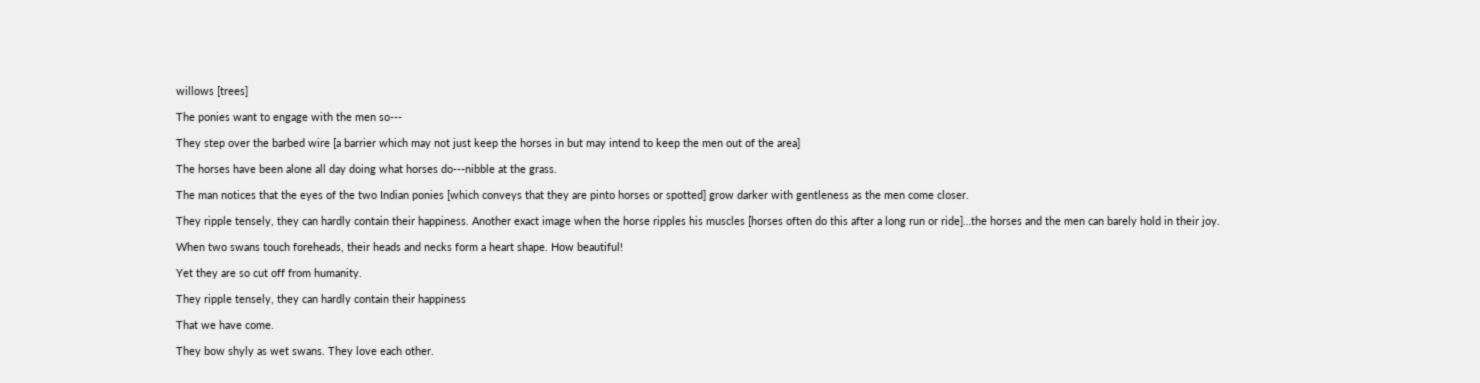willows [trees]

The ponies want to engage with the men so---

They step over the barbed wire [a barrier which may not just keep the horses in but may intend to keep the men out of the area]

The horses have been alone all day doing what horses do---nibble at the grass.

The man notices that the eyes of the two Indian ponies [which conveys that they are pinto horses or spotted] grow darker with gentleness as the men come closer.

They ripple tensely, they can hardly contain their happiness. Another exact image when the horse ripples his muscles [horses often do this after a long run or ride]…the horses and the men can barely hold in their joy.

When two swans touch foreheads, their heads and necks form a heart shape. How beautiful!

Yet they are so cut off from humanity.

They ripple tensely, they can hardly contain their happiness

That we have come.

They bow shyly as wet swans. They love each other.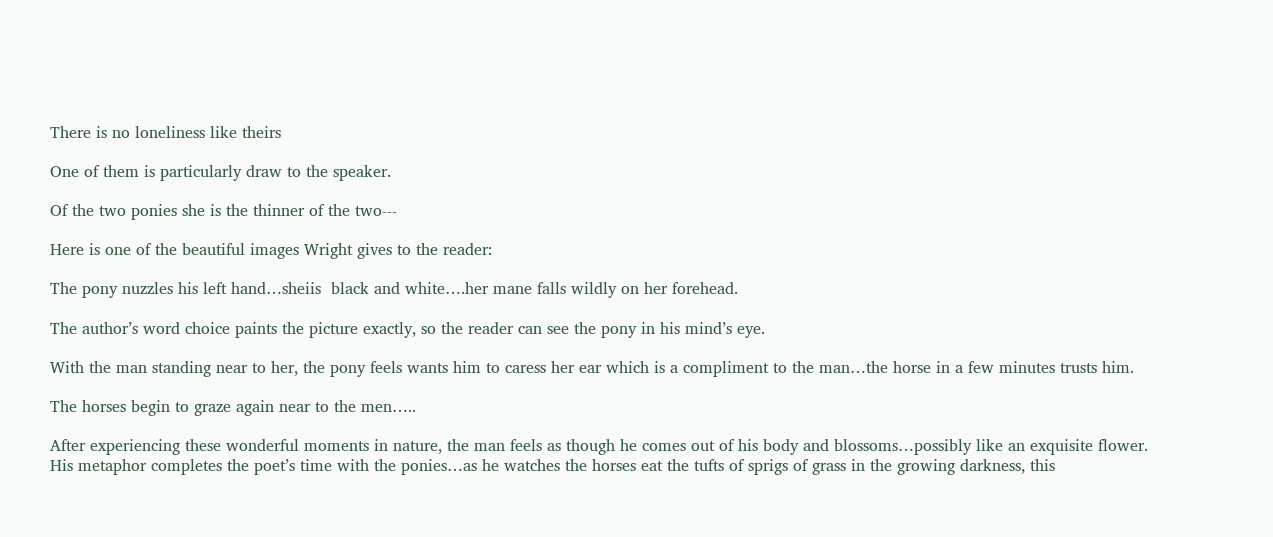There is no loneliness like theirs

One of them is particularly draw to the speaker.

Of the two ponies she is the thinner of the two---

Here is one of the beautiful images Wright gives to the reader:

The pony nuzzles his left hand…sheiis  black and white….her mane falls wildly on her forehead.

The author’s word choice paints the picture exactly, so the reader can see the pony in his mind’s eye.

With the man standing near to her, the pony feels wants him to caress her ear which is a compliment to the man…the horse in a few minutes trusts him.

The horses begin to graze again near to the men…..

After experiencing these wonderful moments in nature, the man feels as though he comes out of his body and blossoms…possibly like an exquisite flower.  His metaphor completes the poet’s time with the ponies…as he watches the horses eat the tufts of sprigs of grass in the growing darkness, this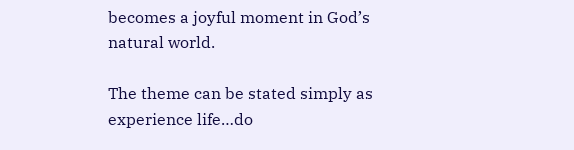becomes a joyful moment in God’s natural world.

The theme can be stated simply as experience life…do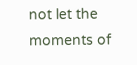not let the moments of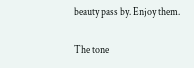beauty pass by. Enjoy them.

The tone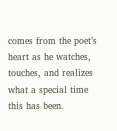comes from the poet’s heart as he watches, touches, and realizes what a special time this has been.